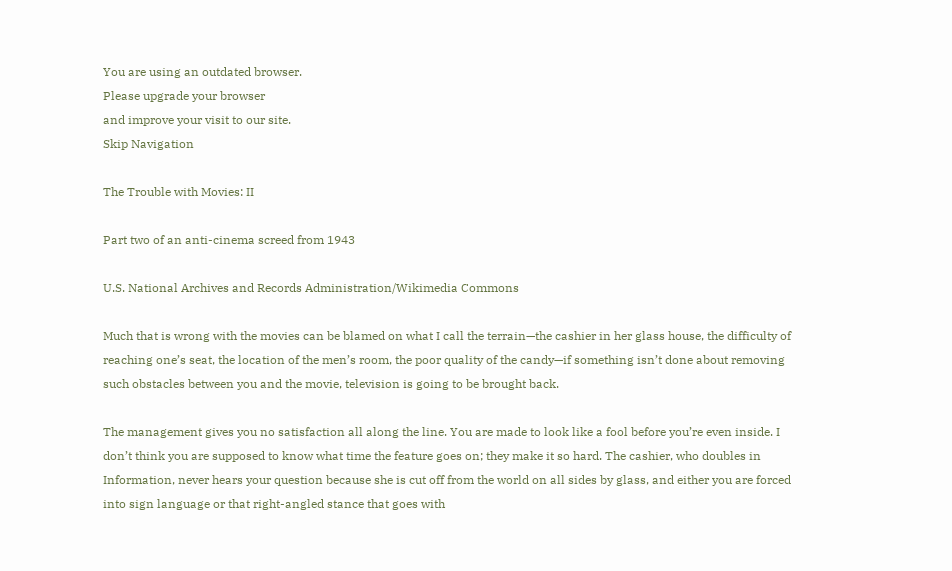You are using an outdated browser.
Please upgrade your browser
and improve your visit to our site.
Skip Navigation

The Trouble with Movies: II

Part two of an anti-cinema screed from 1943

U.S. National Archives and Records Administration/Wikimedia Commons

Much that is wrong with the movies can be blamed on what I call the terrain—the cashier in her glass house, the difficulty of reaching one’s seat, the location of the men’s room, the poor quality of the candy—if something isn’t done about removing such obstacles between you and the movie, television is going to be brought back.

The management gives you no satisfaction all along the line. You are made to look like a fool before you’re even inside. I don’t think you are supposed to know what time the feature goes on; they make it so hard. The cashier, who doubles in Information, never hears your question because she is cut off from the world on all sides by glass, and either you are forced into sign language or that right-angled stance that goes with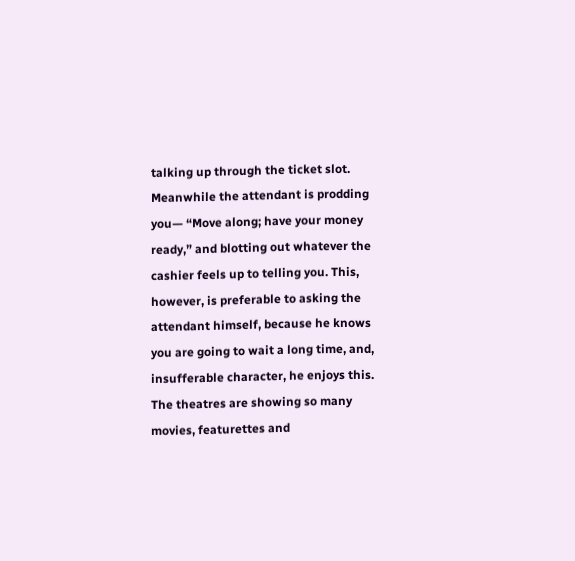talking up through the ticket slot. Meanwhile the attendant is prodding you— “Move along; have your money ready,” and blotting out whatever the cashier feels up to telling you. This, however, is preferable to asking the attendant himself, because he knows you are going to wait a long time, and, insufferable character, he enjoys this. The theatres are showing so many movies, featurettes and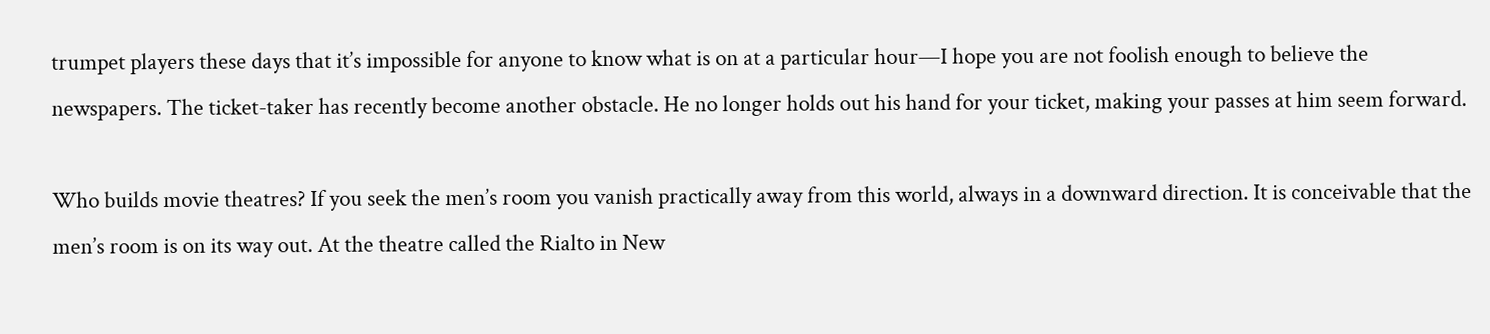trumpet players these days that it’s impossible for anyone to know what is on at a particular hour—I hope you are not foolish enough to believe the newspapers. The ticket-taker has recently become another obstacle. He no longer holds out his hand for your ticket, making your passes at him seem forward.

Who builds movie theatres? If you seek the men’s room you vanish practically away from this world, always in a downward direction. It is conceivable that the men’s room is on its way out. At the theatre called the Rialto in New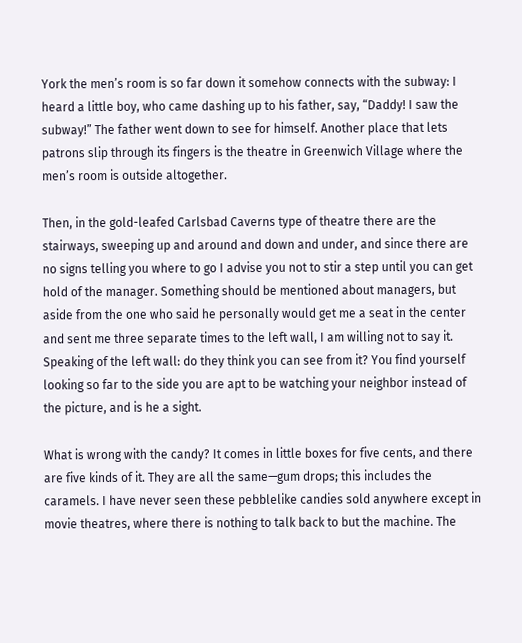York the men’s room is so far down it somehow connects with the subway: I heard a little boy, who came dashing up to his father, say, “Daddy! I saw the subway!” The father went down to see for himself. Another place that lets patrons slip through its fingers is the theatre in Greenwich Village where the men’s room is outside altogether.

Then, in the gold-leafed Carlsbad Caverns type of theatre there are the stairways, sweeping up and around and down and under, and since there are no signs telling you where to go I advise you not to stir a step until you can get hold of the manager. Something should be mentioned about managers, but aside from the one who said he personally would get me a seat in the center and sent me three separate times to the left wall, I am willing not to say it. Speaking of the left wall: do they think you can see from it? You find yourself looking so far to the side you are apt to be watching your neighbor instead of the picture, and is he a sight.

What is wrong with the candy? It comes in little boxes for five cents, and there are five kinds of it. They are all the same—gum drops; this includes the caramels. I have never seen these pebblelike candies sold anywhere except in movie theatres, where there is nothing to talk back to but the machine. The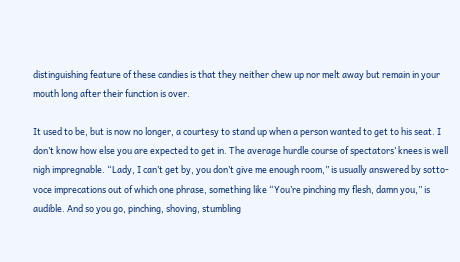distinguishing feature of these candies is that they neither chew up nor melt away but remain in your mouth long after their function is over.

It used to be, but is now no longer, a courtesy to stand up when a person wanted to get to his seat. I don’t know how else you are expected to get in. The average hurdle course of spectators’ knees is well nigh impregnable. “Lady, I can’t get by, you don’t give me enough room,” is usually answered by sotto-voce imprecations out of which one phrase, something like “You’re pinching my flesh, damn you,” is audible. And so you go, pinching, shoving, stumbling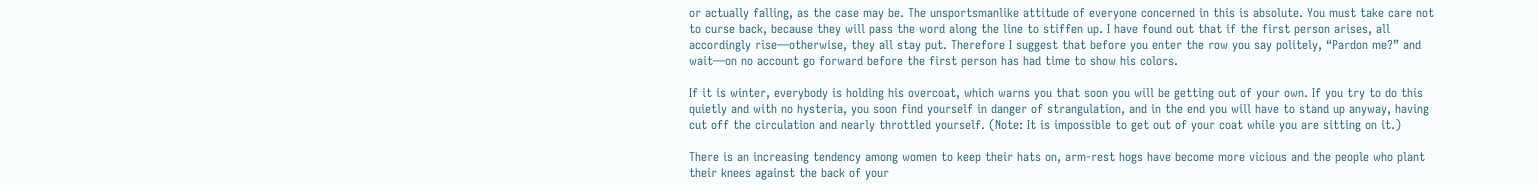or actually falling, as the case may be. The unsportsmanlike attitude of everyone concerned in this is absolute. You must take care not to curse back, because they will pass the word along the line to stiffen up. I have found out that if the first person arises, all accordingly rise—otherwise, they all stay put. Therefore I suggest that before you enter the row you say politely, “Pardon me?” and wait—on no account go forward before the first person has had time to show his colors.

If it is winter, everybody is holding his overcoat, which warns you that soon you will be getting out of your own. If you try to do this quietly and with no hysteria, you soon find yourself in danger of strangulation, and in the end you will have to stand up anyway, having cut off the circulation and nearly throttled yourself. (Note: It is impossible to get out of your coat while you are sitting on it.)

There is an increasing tendency among women to keep their hats on, arm-rest hogs have become more vicious and the people who plant their knees against the back of your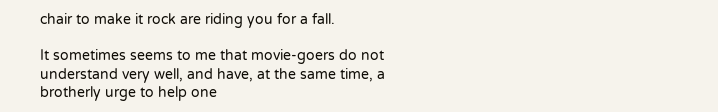chair to make it rock are riding you for a fall.

It sometimes seems to me that movie-goers do not understand very well, and have, at the same time, a brotherly urge to help one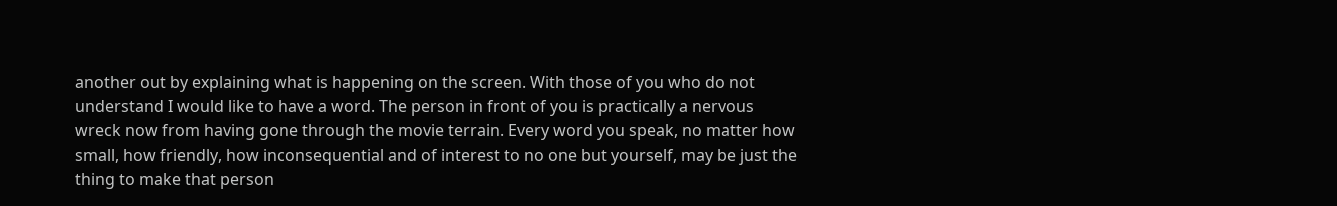another out by explaining what is happening on the screen. With those of you who do not understand I would like to have a word. The person in front of you is practically a nervous wreck now from having gone through the movie terrain. Every word you speak, no matter how small, how friendly, how inconsequential and of interest to no one but yourself, may be just the thing to make that person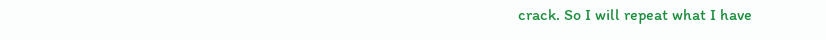crack. So I will repeat what I have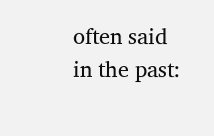often said in the past: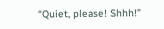“Quiet, please! Shhh!”